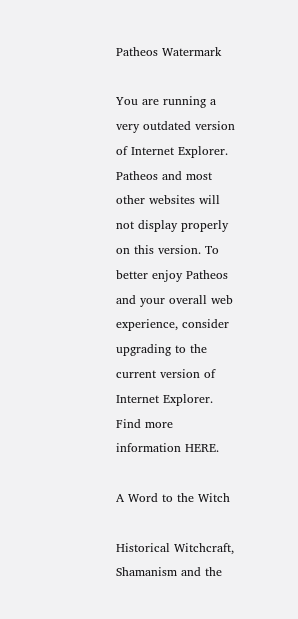Patheos Watermark

You are running a very outdated version of Internet Explorer. Patheos and most other websites will not display properly on this version. To better enjoy Patheos and your overall web experience, consider upgrading to the current version of Internet Explorer. Find more information HERE.

A Word to the Witch

Historical Witchcraft, Shamanism and the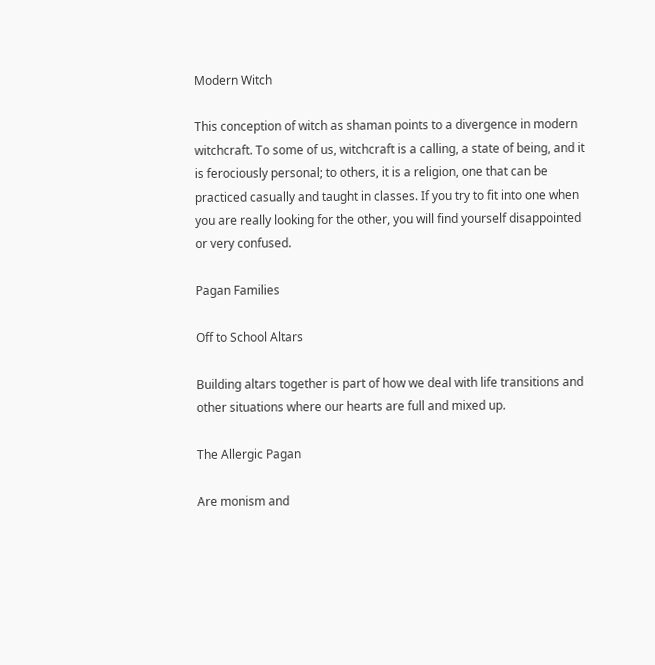Modern Witch

This conception of witch as shaman points to a divergence in modern witchcraft. To some of us, witchcraft is a calling, a state of being, and it is ferociously personal; to others, it is a religion, one that can be practiced casually and taught in classes. If you try to fit into one when you are really looking for the other, you will find yourself disappointed or very confused.

Pagan Families

Off to School Altars

Building altars together is part of how we deal with life transitions and other situations where our hearts are full and mixed up.

The Allergic Pagan

Are monism and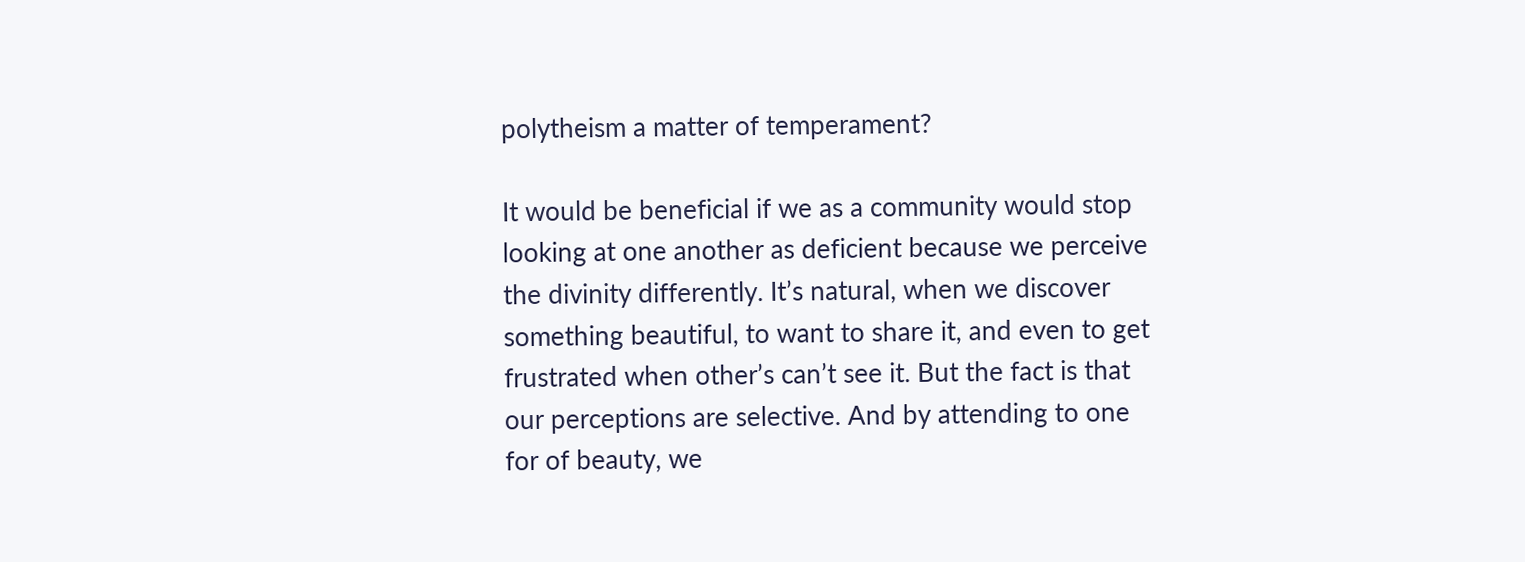polytheism a matter of temperament?

It would be beneficial if we as a community would stop looking at one another as deficient because we perceive the divinity differently. It’s natural, when we discover something beautiful, to want to share it, and even to get frustrated when other’s can’t see it. But the fact is that our perceptions are selective. And by attending to one for of beauty, we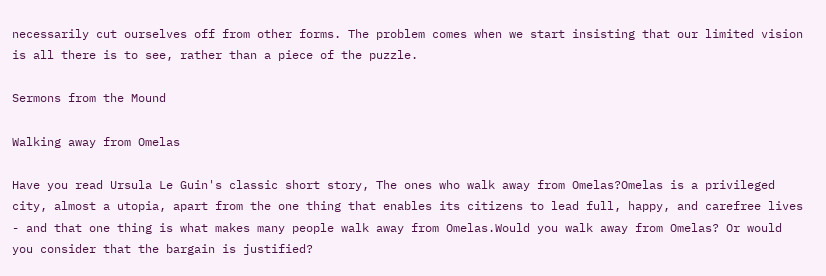necessarily cut ourselves off from other forms. The problem comes when we start insisting that our limited vision is all there is to see, rather than a piece of the puzzle.

Sermons from the Mound

Walking away from Omelas

Have you read Ursula Le Guin's classic short story, The ones who walk away from Omelas?Omelas is a privileged city, almost a utopia, apart from the one thing that enables its citizens to lead full, happy, and carefree lives - and that one thing is what makes many people walk away from Omelas.Would you walk away from Omelas? Or would you consider that the bargain is justified?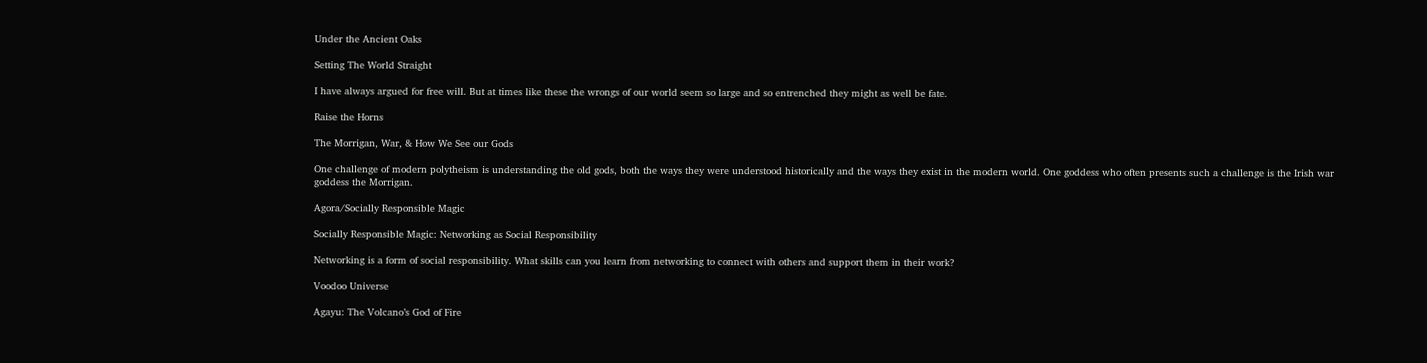Under the Ancient Oaks

Setting The World Straight

I have always argued for free will. But at times like these the wrongs of our world seem so large and so entrenched they might as well be fate.

Raise the Horns

The Morrigan, War, & How We See our Gods

One challenge of modern polytheism is understanding the old gods, both the ways they were understood historically and the ways they exist in the modern world. One goddess who often presents such a challenge is the Irish war goddess the Morrigan.

Agora/Socially Responsible Magic

Socially Responsible Magic: Networking as Social Responsibility

Networking is a form of social responsibility. What skills can you learn from networking to connect with others and support them in their work?

Voodoo Universe

Agayu: The Volcano’s God of Fire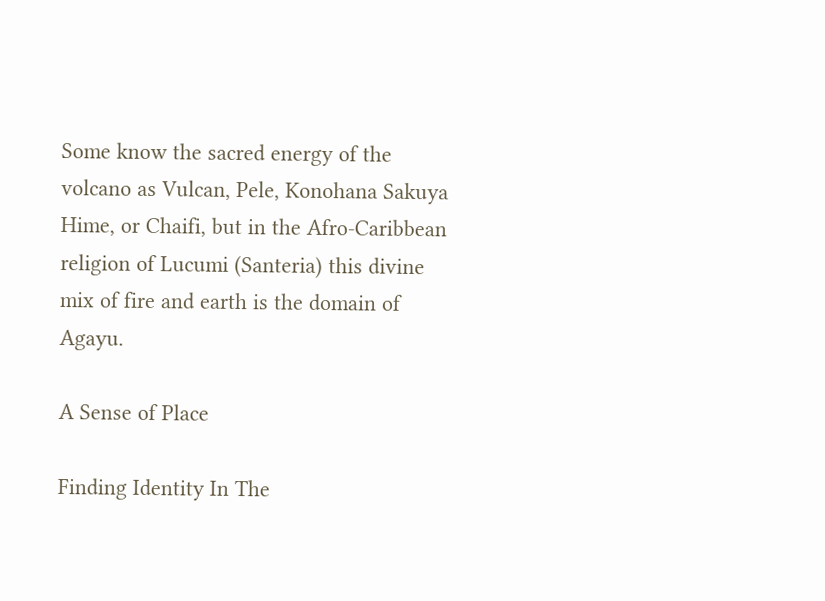Some know the sacred energy of the volcano as Vulcan, Pele, Konohana Sakuya Hime, or Chaifi, but in the Afro-Caribbean religion of Lucumi (Santeria) this divine mix of fire and earth is the domain of Agayu.

A Sense of Place

Finding Identity In The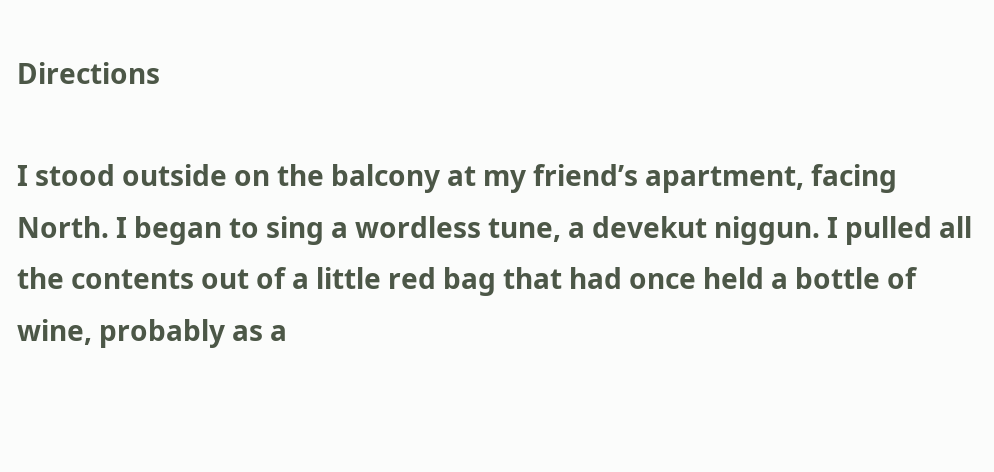Directions

I stood outside on the balcony at my friend’s apartment, facing North. I began to sing a wordless tune, a devekut niggun. I pulled all the contents out of a little red bag that had once held a bottle of wine, probably as a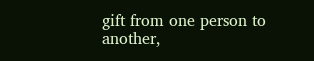gift from one person to another,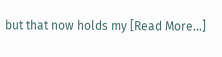but that now holds my [Read More...]